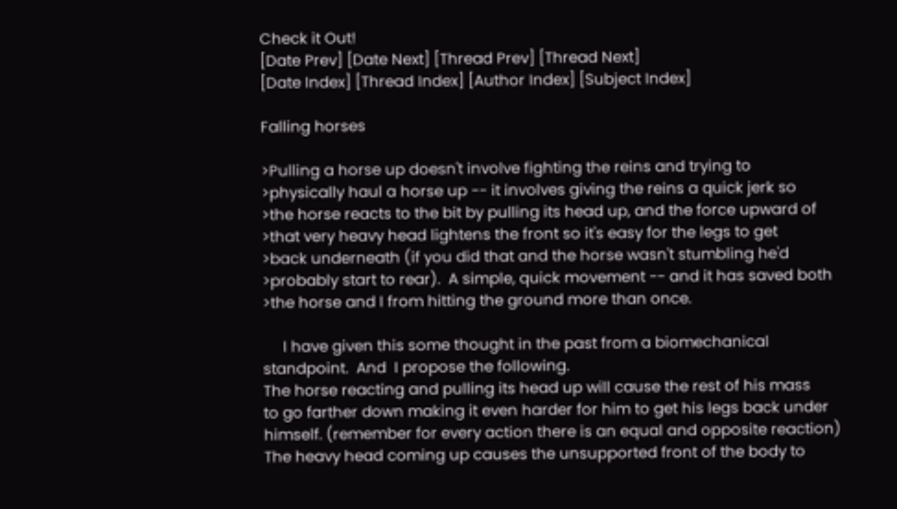Check it Out!
[Date Prev] [Date Next] [Thread Prev] [Thread Next]
[Date Index] [Thread Index] [Author Index] [Subject Index]

Falling horses

>Pulling a horse up doesn't involve fighting the reins and trying to
>physically haul a horse up -- it involves giving the reins a quick jerk so
>the horse reacts to the bit by pulling its head up, and the force upward of
>that very heavy head lightens the front so it's easy for the legs to get
>back underneath (if you did that and the horse wasn't stumbling he'd
>probably start to rear).  A simple, quick movement -- and it has saved both
>the horse and I from hitting the ground more than once.

     I have given this some thought in the past from a biomechanical
standpoint.  And  I propose the following.
The horse reacting and pulling its head up will cause the rest of his mass
to go farther down making it even harder for him to get his legs back under
himself. (remember for every action there is an equal and opposite reaction)
The heavy head coming up causes the unsupported front of the body to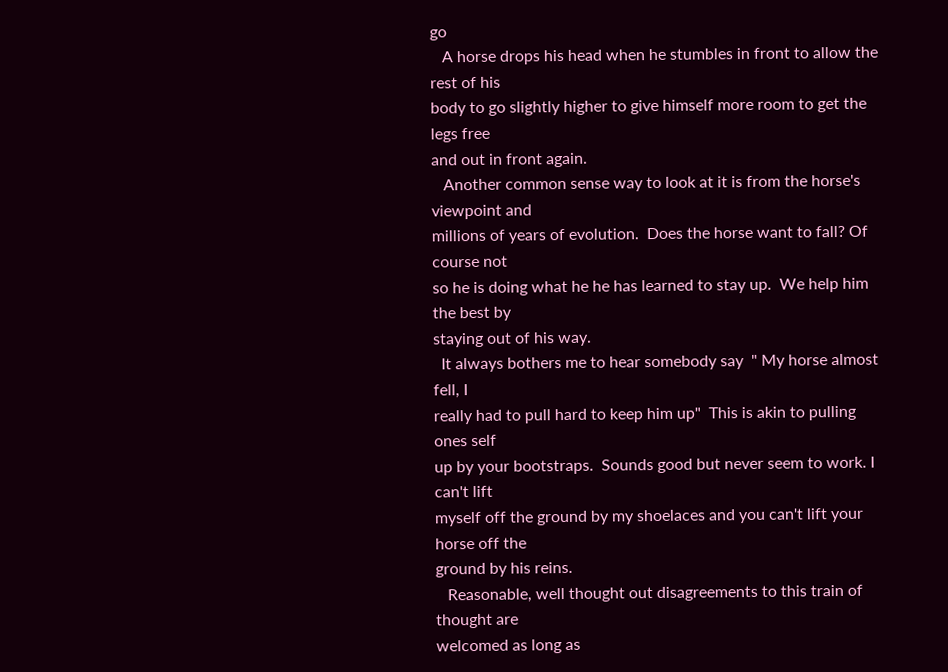go
   A horse drops his head when he stumbles in front to allow the rest of his
body to go slightly higher to give himself more room to get the legs free
and out in front again.
   Another common sense way to look at it is from the horse's viewpoint and
millions of years of evolution.  Does the horse want to fall? Of course not
so he is doing what he he has learned to stay up.  We help him the best by
staying out of his way.
  It always bothers me to hear somebody say  " My horse almost fell, I
really had to pull hard to keep him up"  This is akin to pulling ones self
up by your bootstraps.  Sounds good but never seem to work. I can't lift
myself off the ground by my shoelaces and you can't lift your horse off the
ground by his reins.
   Reasonable, well thought out disagreements to this train of thought are
welcomed as long as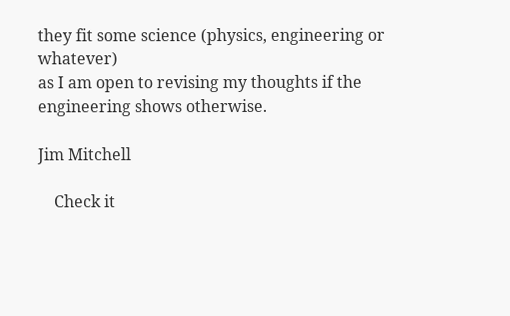they fit some science (physics, engineering or whatever)
as I am open to revising my thoughts if the engineering shows otherwise.

Jim Mitchell

    Check it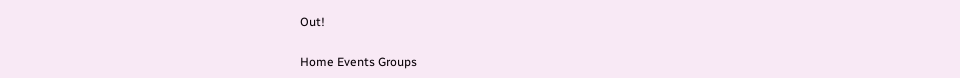Out!

Home Events Groups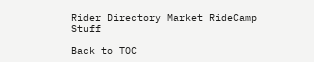Rider Directory Market RideCamp Stuff

Back to TOC